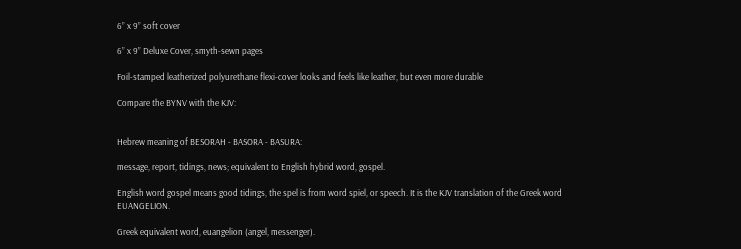6” x 9” soft cover

6” x 9” Deluxe Cover, smyth-sewn pages

Foil-stamped leatherized polyurethane flexi-cover looks and feels like leather, but even more durable

Compare the BYNV with the KJV:


Hebrew meaning of BESORAH - BASORA - BASURA:

message, report, tidings, news; equivalent to English hybrid word, gospel.

English word gospel means good tidings, the spel is from word spiel, or speech. It is the KJV translation of the Greek word EUANGELION.

Greek equivalent word, euangelion (angel, messenger).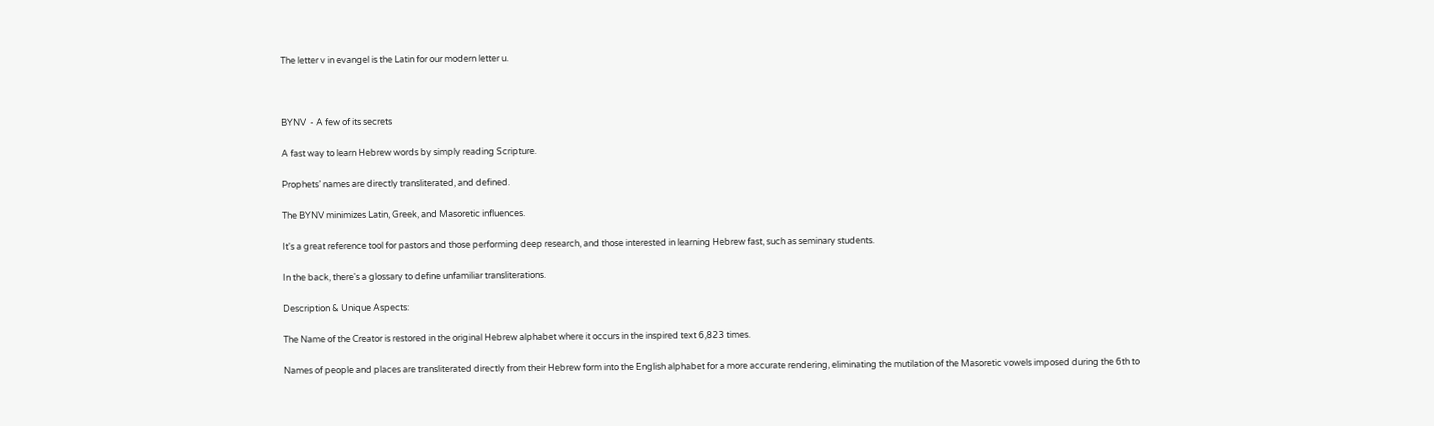The letter v in evangel is the Latin for our modern letter u.



BYNV  - A few of its secrets

A fast way to learn Hebrew words by simply reading Scripture.

Prophets’ names are directly transliterated, and defined.

The BYNV minimizes Latin, Greek, and Masoretic influences.

It's a great reference tool for pastors and those performing deep research, and those interested in learning Hebrew fast, such as seminary students.

In the back, there's a glossary to define unfamiliar transliterations.

Description & Unique Aspects:

The Name of the Creator is restored in the original Hebrew alphabet where it occurs in the inspired text 6,823 times.

Names of people and places are transliterated directly from their Hebrew form into the English alphabet for a more accurate rendering, eliminating the mutilation of the Masoretic vowels imposed during the 6th to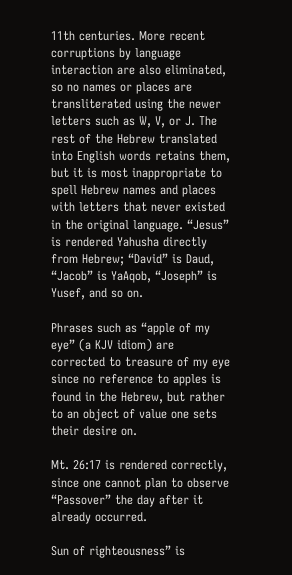11th centuries. More recent corruptions by language interaction are also eliminated, so no names or places are transliterated using the newer letters such as W, V, or J. The rest of the Hebrew translated into English words retains them, but it is most inappropriate to spell Hebrew names and places with letters that never existed in the original language. “Jesus” is rendered Yahusha directly from Hebrew; “David” is Daud, “Jacob” is YaAqob, “Joseph” is Yusef, and so on.

Phrases such as “apple of my eye” (a KJV idiom) are corrected to treasure of my eye since no reference to apples is found in the Hebrew, but rather to an object of value one sets their desire on.

Mt. 26:17 is rendered correctly, since one cannot plan to observe “Passover” the day after it already occurred.

Sun of righteousness” is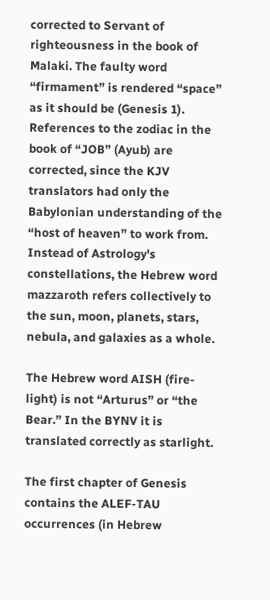corrected to Servant of righteousness in the book of Malaki. The faulty word “firmament” is rendered “space” as it should be (Genesis 1). References to the zodiac in the book of “JOB” (Ayub) are corrected, since the KJV translators had only the Babylonian understanding of the “host of heaven” to work from. Instead of Astrology's constellations, the Hebrew word mazzaroth refers collectively to the sun, moon, planets, stars, nebula, and galaxies as a whole.

The Hebrew word AISH (fire-light) is not “Arturus” or “the Bear.” In the BYNV it is translated correctly as starlight.

The first chapter of Genesis contains the ALEF-TAU occurrences (in Hebrew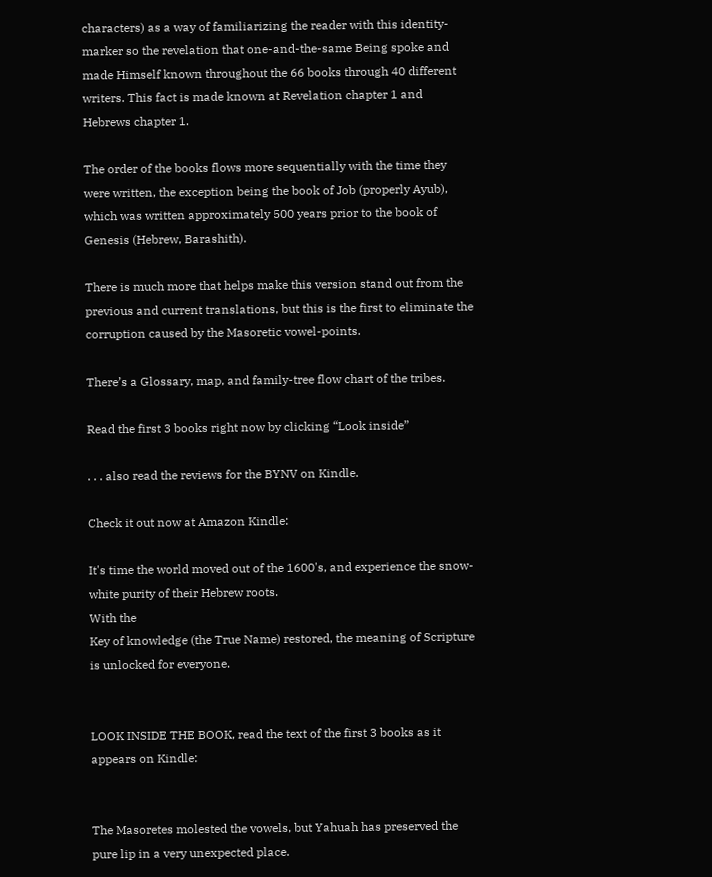characters) as a way of familiarizing the reader with this identity-marker so the revelation that one-and-the-same Being spoke and made Himself known throughout the 66 books through 40 different writers. This fact is made known at Revelation chapter 1 and Hebrews chapter 1.

The order of the books flows more sequentially with the time they were written, the exception being the book of Job (properly Ayub), which was written approximately 500 years prior to the book of Genesis (Hebrew, Barashith).

There is much more that helps make this version stand out from the previous and current translations, but this is the first to eliminate the corruption caused by the Masoretic vowel-points.

There’s a Glossary, map, and family-tree flow chart of the tribes.

Read the first 3 books right now by clicking “Look inside”

. . . also read the reviews for the BYNV on Kindle.

Check it out now at Amazon Kindle:

It's time the world moved out of the 1600's, and experience the snow-white purity of their Hebrew roots.
With the
Key of knowledge (the True Name) restored, the meaning of Scripture is unlocked for everyone.


LOOK INSIDE THE BOOK, read the text of the first 3 books as it appears on Kindle:


The Masoretes molested the vowels, but Yahuah has preserved the pure lip in a very unexpected place.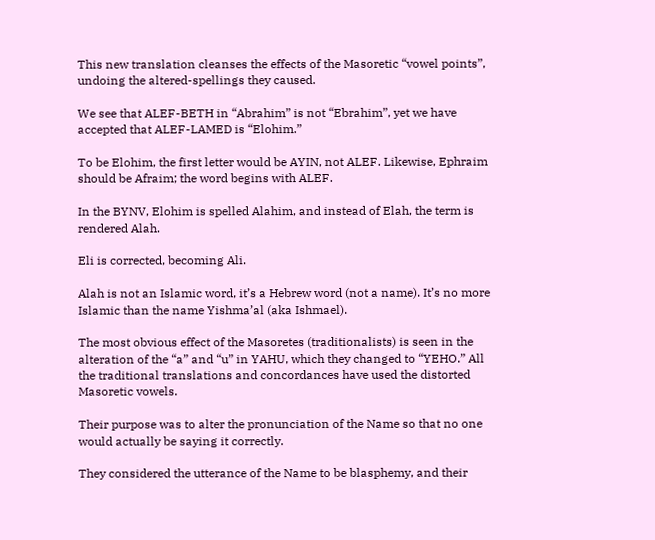This new translation cleanses the effects of the Masoretic “vowel points”, undoing the altered-spellings they caused.

We see that ALEF-BETH in “Abrahim” is not “Ebrahim”, yet we have accepted that ALEF-LAMED is “Elohim.”

To be Elohim, the first letter would be AYIN, not ALEF. Likewise, Ephraim should be Afraim; the word begins with ALEF.

In the BYNV, Elohim is spelled Alahim, and instead of Elah, the term is rendered Alah.

Eli is corrected, becoming Ali.

Alah is not an Islamic word, it’s a Hebrew word (not a name). It’s no more Islamic than the name Yishma’al (aka Ishmael).

The most obvious effect of the Masoretes (traditionalists) is seen in the alteration of the “a” and “u” in YAHU, which they changed to “YEHO.” All the traditional translations and concordances have used the distorted Masoretic vowels.

Their purpose was to alter the pronunciation of the Name so that no one would actually be saying it correctly.

They considered the utterance of the Name to be blasphemy, and their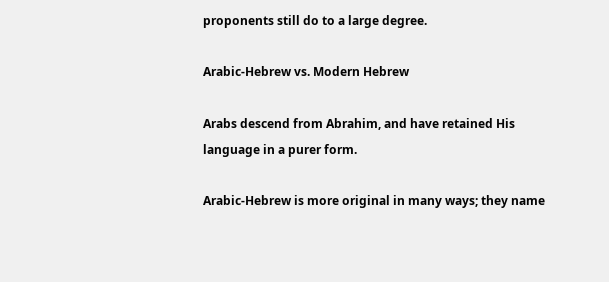proponents still do to a large degree.

Arabic-Hebrew vs. Modern Hebrew

Arabs descend from Abrahim, and have retained His language in a purer form.

Arabic-Hebrew is more original in many ways; they name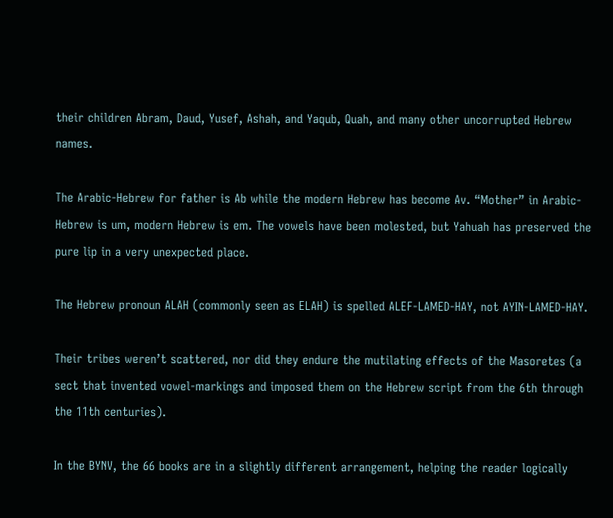their children Abram, Daud, Yusef, Ashah, and Yaqub, Quah, and many other uncorrupted Hebrew names.

The Arabic-Hebrew for father is Ab while the modern Hebrew has become Av. “Mother” in Arabic-Hebrew is um, modern Hebrew is em. The vowels have been molested, but Yahuah has preserved the pure lip in a very unexpected place.

The Hebrew pronoun ALAH (commonly seen as ELAH) is spelled ALEF-LAMED-HAY, not AYIN-LAMED-HAY.

Their tribes weren’t scattered, nor did they endure the mutilating effects of the Masoretes (a sect that invented vowel-markings and imposed them on the Hebrew script from the 6th through the 11th centuries).

In the BYNV, the 66 books are in a slightly different arrangement, helping the reader logically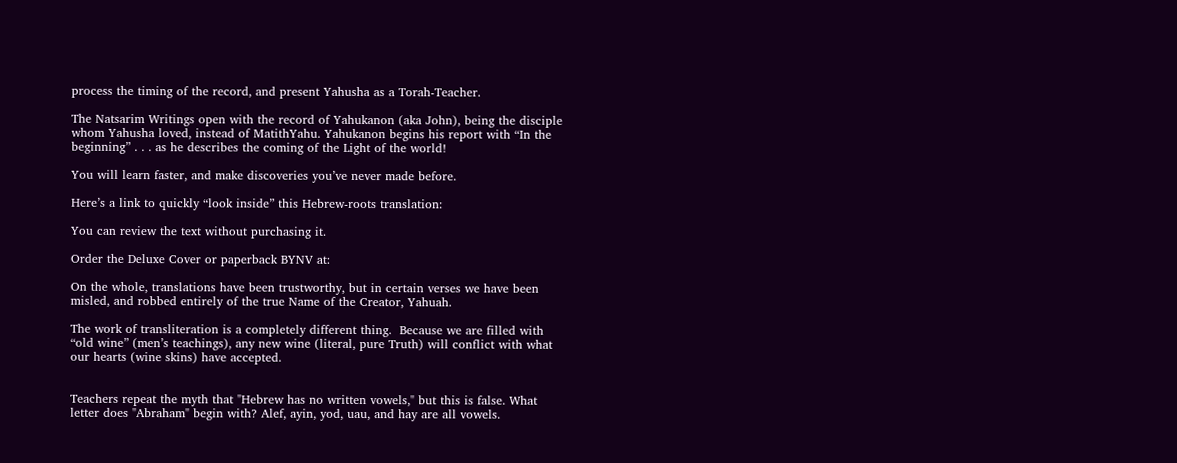process the timing of the record, and present Yahusha as a Torah-Teacher.

The Natsarim Writings open with the record of Yahukanon (aka John), being the disciple whom Yahusha loved, instead of MatithYahu. Yahukanon begins his report with “In the beginning” . . . as he describes the coming of the Light of the world!

You will learn faster, and make discoveries you’ve never made before.

Here’s a link to quickly “look inside” this Hebrew-roots translation:

You can review the text without purchasing it.

Order the Deluxe Cover or paperback BYNV at:

On the whole, translations have been trustworthy, but in certain verses we have been misled, and robbed entirely of the true Name of the Creator, Yahuah.

The work of transliteration is a completely different thing.  Because we are filled with “old wine” (men’s teachings), any new wine (literal, pure Truth) will conflict with what our hearts (wine skins) have accepted.


Teachers repeat the myth that "Hebrew has no written vowels," but this is false. What letter does "Abraham" begin with? Alef, ayin, yod, uau, and hay are all vowels.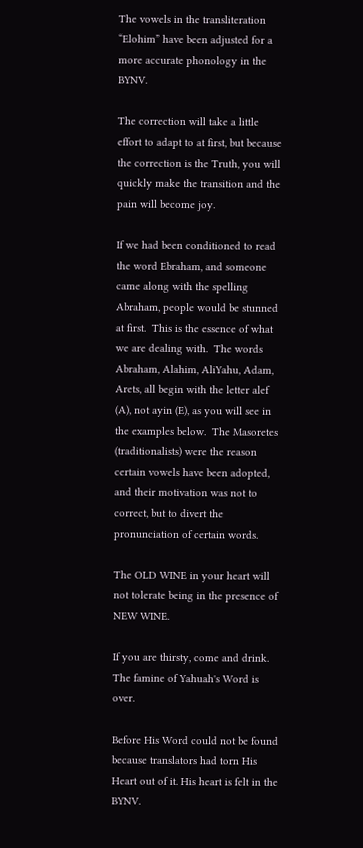The vowels in the transliteration “Elohim” have been adjusted for a more accurate phonology in the BYNV.

The correction will take a little effort to adapt to at first, but because the correction is the Truth, you will quickly make the transition and the pain will become joy.

If we had been conditioned to read the word Ebraham, and someone came along with the spelling Abraham, people would be stunned at first.  This is the essence of what we are dealing with.  The words Abraham, Alahim, AliYahu, Adam, Arets, all begin with the letter alef (A), not ayin (E), as you will see in the examples below.  The Masoretes (traditionalists) were the reason certain vowels have been adopted, and their motivation was not to correct, but to divert the pronunciation of certain words.

The OLD WINE in your heart will not tolerate being in the presence of NEW WINE.

If you are thirsty, come and drink. The famine of Yahuah's Word is over.

Before His Word could not be found because translators had torn His Heart out of it. His heart is felt in the BYNV.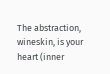The abstraction, wineskin, is your heart (inner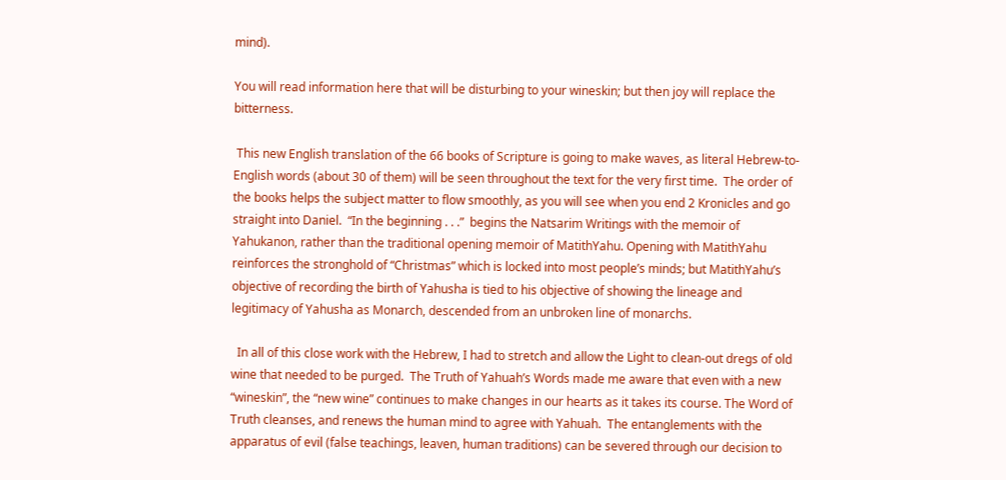mind).

You will read information here that will be disturbing to your wineskin; but then joy will replace the bitterness.

 This new English translation of the 66 books of Scripture is going to make waves, as literal Hebrew-to-English words (about 30 of them) will be seen throughout the text for the very first time.  The order of the books helps the subject matter to flow smoothly, as you will see when you end 2 Kronicles and go straight into Daniel.  “In the beginning . . .”  begins the Natsarim Writings with the memoir of Yahukanon, rather than the traditional opening memoir of MatithYahu. Opening with MatithYahu reinforces the stronghold of “Christmas” which is locked into most people’s minds; but MatithYahu’s objective of recording the birth of Yahusha is tied to his objective of showing the lineage and legitimacy of Yahusha as Monarch, descended from an unbroken line of monarchs.

  In all of this close work with the Hebrew, I had to stretch and allow the Light to clean-out dregs of old wine that needed to be purged.  The Truth of Yahuah’s Words made me aware that even with a new “wineskin”, the “new wine” continues to make changes in our hearts as it takes its course. The Word of Truth cleanses, and renews the human mind to agree with Yahuah.  The entanglements with the apparatus of evil (false teachings, leaven, human traditions) can be severed through our decision to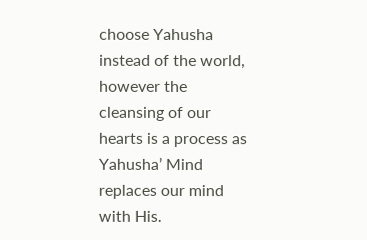choose Yahusha instead of the world, however the cleansing of our hearts is a process as Yahusha’ Mind replaces our mind with His.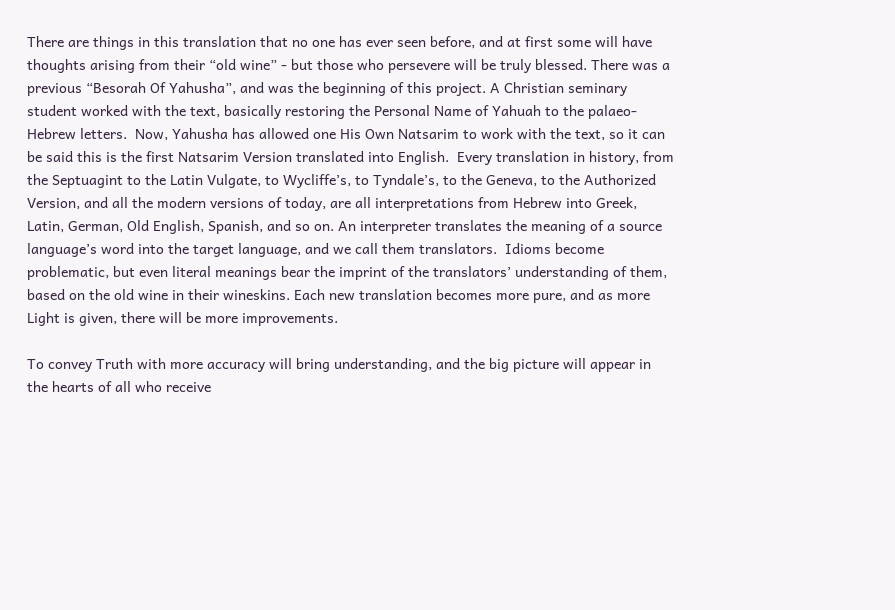There are things in this translation that no one has ever seen before, and at first some will have thoughts arising from their “old wine” - but those who persevere will be truly blessed. There was a previous “Besorah Of Yahusha”, and was the beginning of this project. A Christian seminary student worked with the text, basically restoring the Personal Name of Yahuah to the palaeo-Hebrew letters.  Now, Yahusha has allowed one His Own Natsarim to work with the text, so it can be said this is the first Natsarim Version translated into English.  Every translation in history, from the Septuagint to the Latin Vulgate, to Wycliffe’s, to Tyndale’s, to the Geneva, to the Authorized Version, and all the modern versions of today, are all interpretations from Hebrew into Greek, Latin, German, Old English, Spanish, and so on. An interpreter translates the meaning of a source language’s word into the target language, and we call them translators.  Idioms become problematic, but even literal meanings bear the imprint of the translators’ understanding of them, based on the old wine in their wineskins. Each new translation becomes more pure, and as more Light is given, there will be more improvements.

To convey Truth with more accuracy will bring understanding, and the big picture will appear in the hearts of all who receive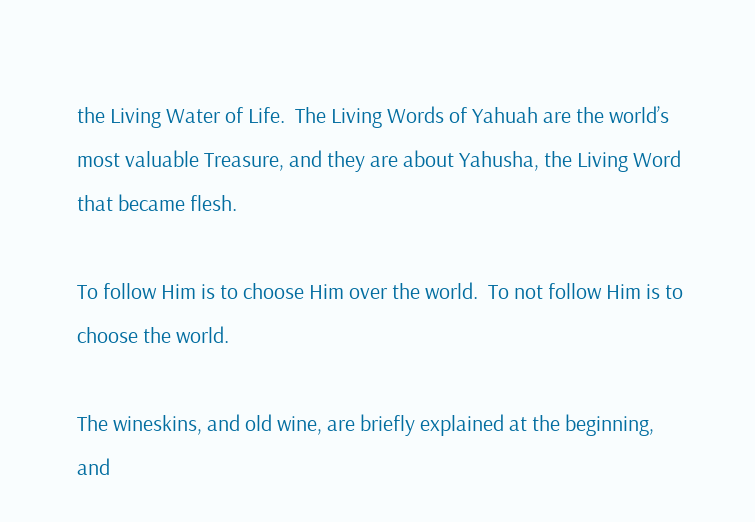the Living Water of Life.  The Living Words of Yahuah are the world’s most valuable Treasure, and they are about Yahusha, the Living Word that became flesh.

To follow Him is to choose Him over the world.  To not follow Him is to choose the world.

The wineskins, and old wine, are briefly explained at the beginning, and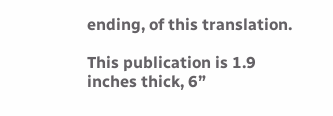ending, of this translation.

This publication is 1.9 inches thick, 6”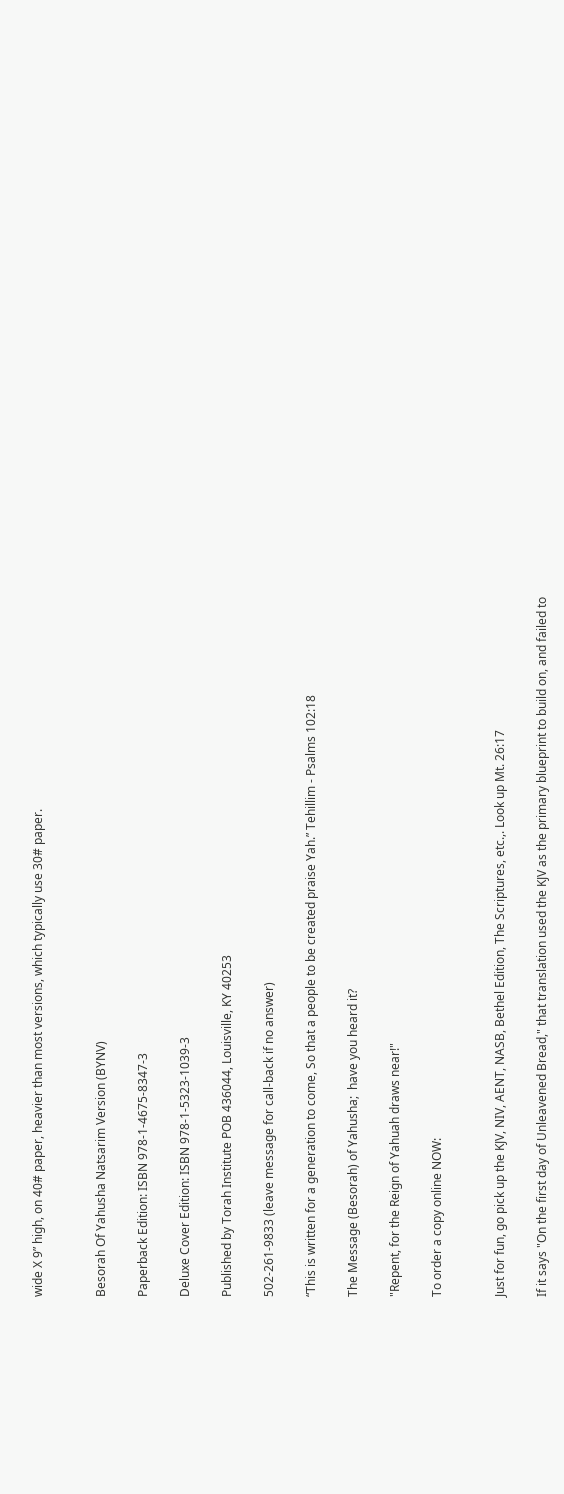wide X 9” high, on 40# paper, heavier than most versions, which typically use 30# paper.


Besorah Of Yahusha Natsarim Version (BYNV)

Paperback Edition: ISBN 978-1-4675-8347-3

Deluxe Cover Edition: ISBN 978-1-5323-1039-3

Published by Torah Institute POB 436044, Louisville, KY 40253

502-261-9833 (leave message for call-back if no answer)

“This is written for a generation to come, So that a people to be created praise Yah.” Tehillim - Psalms 102:18

The Message (Besorah) of Yahusha;  have you heard it?

"Repent, for the Reign of Yahuah draws near!"

To order a copy online NOW:


Just for fun, go pick up the KJV, NIV, AENT, NASB, Bethel Edition, The Scriptures, etc.,. Look up Mt. 26:17

If it says "On the first day of Unleavened Bread," that translation used the KJV as the primary blueprint to build on, and failed to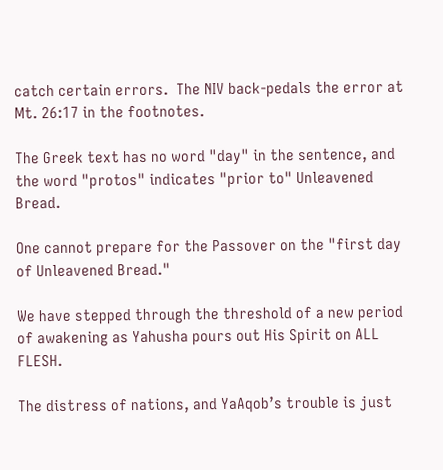catch certain errors.  The NIV back-pedals the error at Mt. 26:17 in the footnotes.

The Greek text has no word "day" in the sentence, and the word "protos" indicates "prior to" Unleavened Bread.

One cannot prepare for the Passover on the "first day of Unleavened Bread."

We have stepped through the threshold of a new period of awakening as Yahusha pours out His Spirit on ALL FLESH.

The distress of nations, and YaAqob’s trouble is just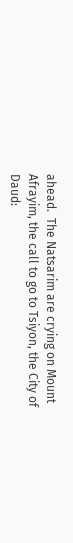ahead.  The Natsarim are crying on Mount Afrayim, the call to go to Tsiyon, the City of Daud: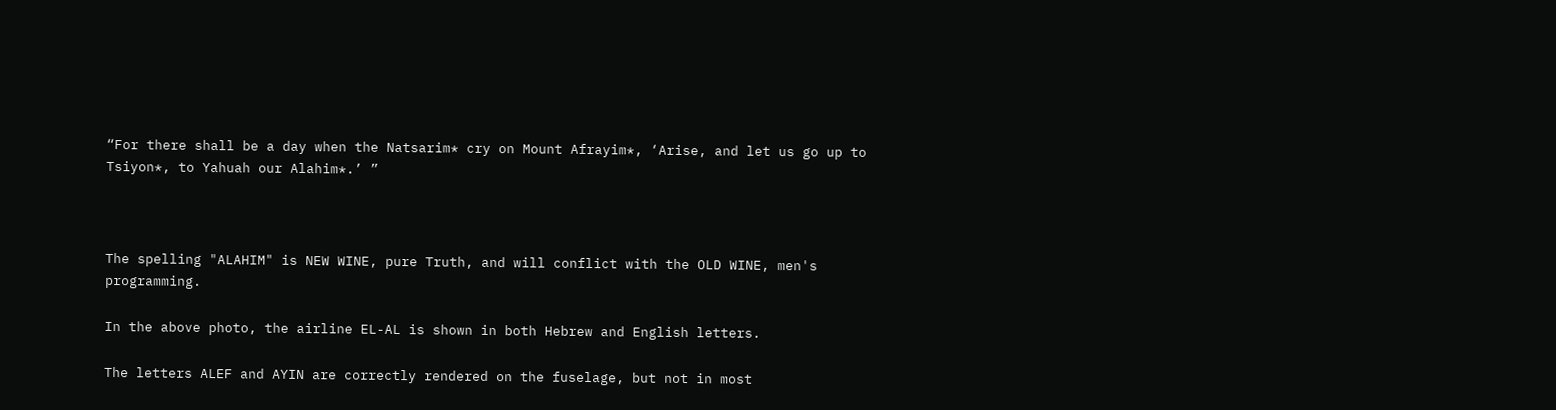“For there shall be a day when the Natsarim* cry on Mount Afrayim*, ‘Arise, and let us go up to Tsiyon*, to Yahuah our Alahim*.’ ”



The spelling "ALAHIM" is NEW WINE, pure Truth, and will conflict with the OLD WINE, men's programming.

In the above photo, the airline EL-AL is shown in both Hebrew and English letters.

The letters ALEF and AYIN are correctly rendered on the fuselage, but not in most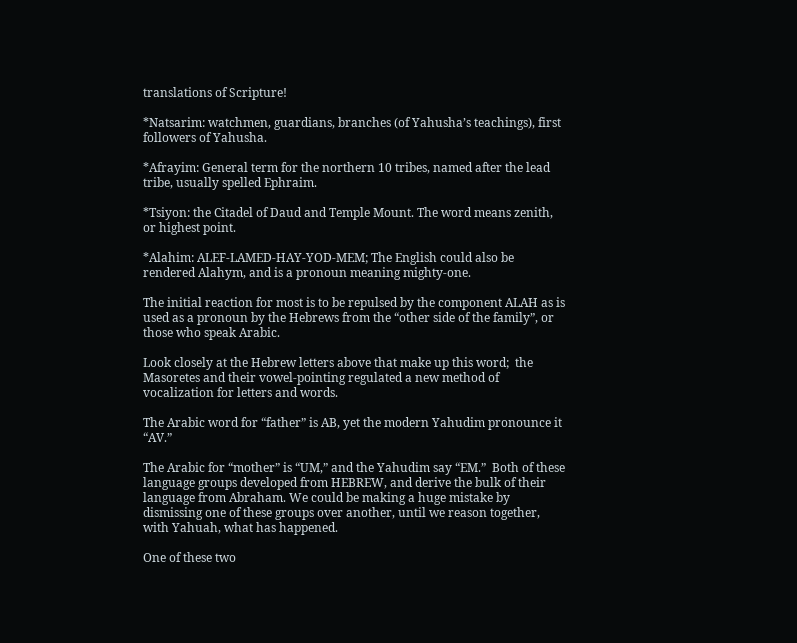translations of Scripture!

*Natsarim: watchmen, guardians, branches (of Yahusha’s teachings), first followers of Yahusha.

*Afrayim: General term for the northern 10 tribes, named after the lead tribe, usually spelled Ephraim.

*Tsiyon: the Citadel of Daud and Temple Mount. The word means zenith, or highest point.

*Alahim: ALEF-LAMED-HAY-YOD-MEM; The English could also be rendered Alahym, and is a pronoun meaning mighty-one.

The initial reaction for most is to be repulsed by the component ALAH as is used as a pronoun by the Hebrews from the “other side of the family”, or those who speak Arabic.

Look closely at the Hebrew letters above that make up this word;  the Masoretes and their vowel-pointing regulated a new method of vocalization for letters and words.

The Arabic word for “father” is AB, yet the modern Yahudim pronounce it “AV.”

The Arabic for “mother” is “UM,” and the Yahudim say “EM.”  Both of these language groups developed from HEBREW, and derive the bulk of their language from Abraham. We could be making a huge mistake by dismissing one of these groups over another, until we reason together, with Yahuah, what has happened.

One of these two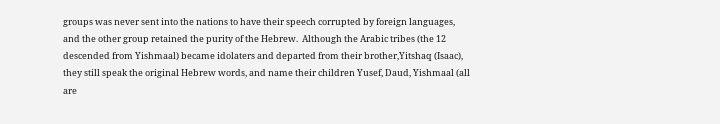groups was never sent into the nations to have their speech corrupted by foreign languages, and the other group retained the purity of the Hebrew.  Although the Arabic tribes (the 12 descended from Yishmaal) became idolaters and departed from their brother,Yitshaq (Isaac), they still speak the original Hebrew words, and name their children Yusef, Daud, Yishmaal (all are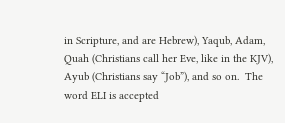in Scripture, and are Hebrew), Yaqub, Adam, Quah (Christians call her Eve, like in the KJV), Ayub (Christians say “Job”), and so on.  The word ELI is accepted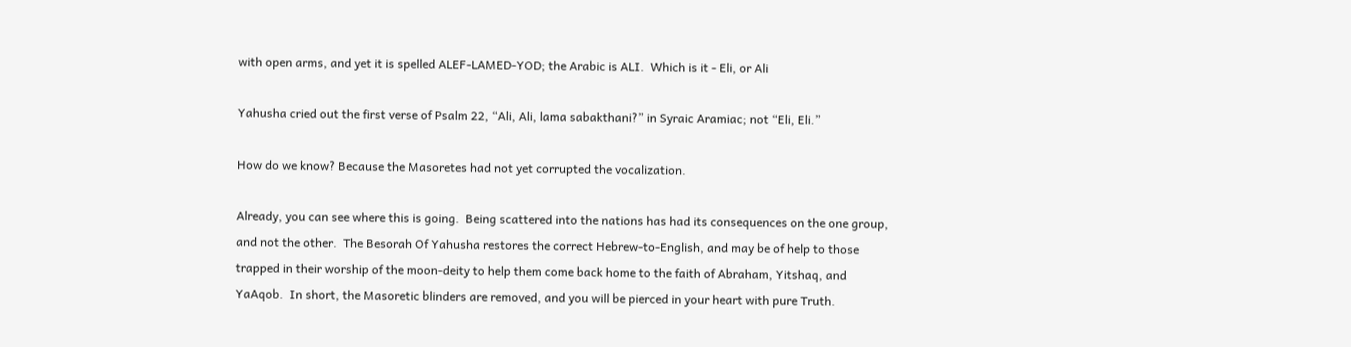with open arms, and yet it is spelled ALEF-LAMED-YOD; the Arabic is ALI.  Which is it - Eli, or Ali

Yahusha cried out the first verse of Psalm 22, “Ali, Ali, lama sabakthani?” in Syraic Aramiac; not “Eli, Eli.”

How do we know? Because the Masoretes had not yet corrupted the vocalization.

Already, you can see where this is going.  Being scattered into the nations has had its consequences on the one group, and not the other.  The Besorah Of Yahusha restores the correct Hebrew-to-English, and may be of help to those trapped in their worship of the moon-deity to help them come back home to the faith of Abraham, Yitshaq, and YaAqob.  In short, the Masoretic blinders are removed, and you will be pierced in your heart with pure Truth.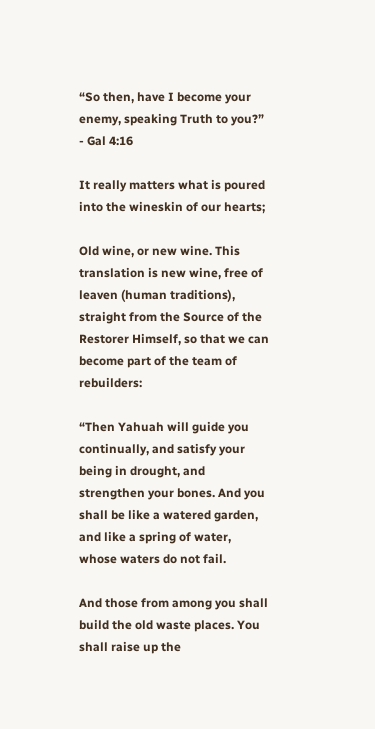“So then, have I become your enemy, speaking Truth to you?”  - Gal 4:16

It really matters what is poured into the wineskin of our hearts;

Old wine, or new wine. This translation is new wine, free of leaven (human traditions), straight from the Source of the Restorer Himself, so that we can become part of the team of rebuilders:

“Then Yahuah will guide you continually, and satisfy your being in drought, and strengthen your bones. And you shall be like a watered garden, and like a spring of water, whose waters do not fail.

And those from among you shall build the old waste places. You shall raise up the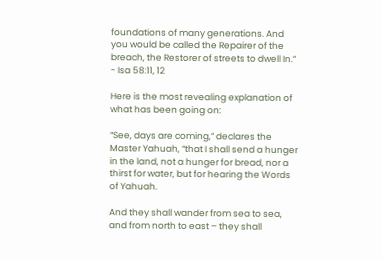foundations of many generations. And you would be called the Repairer of the breach, the Restorer of streets to dwell In.” - Isa 58:11, 12

Here is the most revealing explanation of what has been going on:

“See, days are coming,” declares the Master Yahuah, “that I shall send a hunger in the land, not a hunger for bread, nor a thirst for water, but for hearing the Words of Yahuah.

And they shall wander from sea to sea, and from north to east – they shall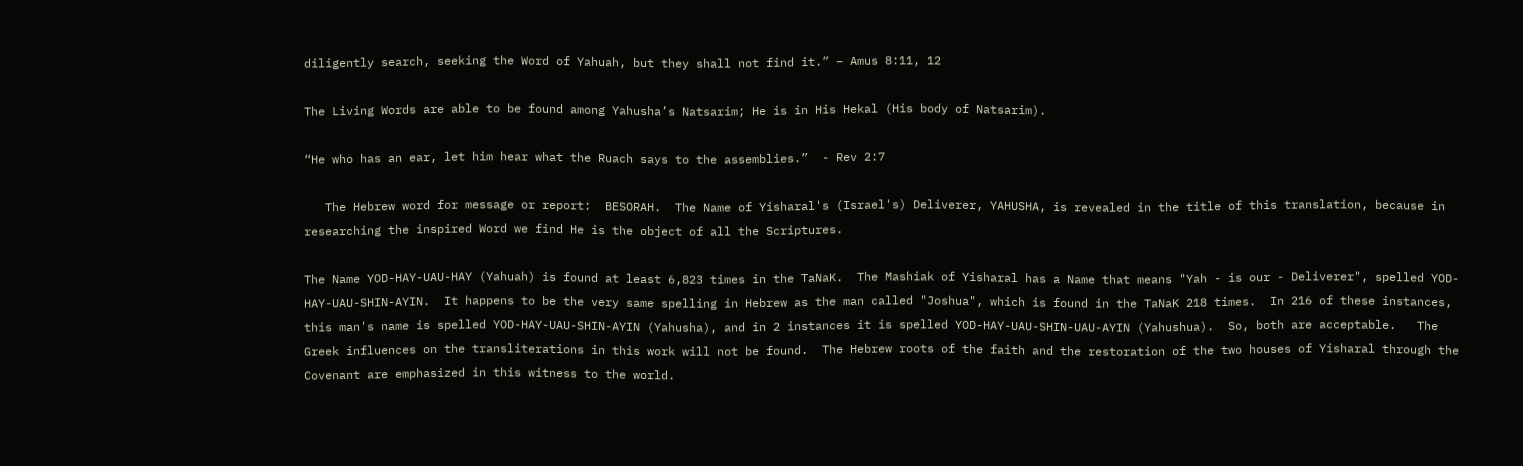diligently search, seeking the Word of Yahuah, but they shall not find it.” – Amus 8:11, 12

The Living Words are able to be found among Yahusha’s Natsarim; He is in His Hekal (His body of Natsarim).

“He who has an ear, let him hear what the Ruach says to the assemblies.”  - Rev 2:7

   The Hebrew word for message or report:  BESORAH.  The Name of Yisharal's (Israel's) Deliverer, YAHUSHA, is revealed in the title of this translation, because in researching the inspired Word we find He is the object of all the Scriptures.

The Name YOD-HAY-UAU-HAY (Yahuah) is found at least 6,823 times in the TaNaK.  The Mashiak of Yisharal has a Name that means "Yah - is our - Deliverer", spelled YOD-HAY-UAU-SHIN-AYIN.  It happens to be the very same spelling in Hebrew as the man called "Joshua", which is found in the TaNaK 218 times.  In 216 of these instances, this man's name is spelled YOD-HAY-UAU-SHIN-AYIN (Yahusha), and in 2 instances it is spelled YOD-HAY-UAU-SHIN-UAU-AYIN (Yahushua).  So, both are acceptable.   The Greek influences on the transliterations in this work will not be found.  The Hebrew roots of the faith and the restoration of the two houses of Yisharal through the Covenant are emphasized in this witness to the world.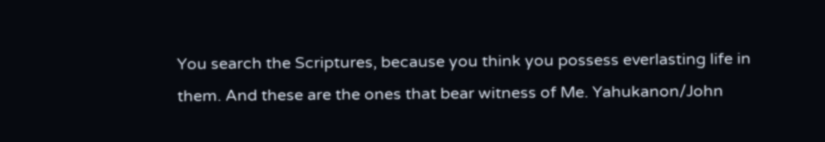You search the Scriptures, because you think you possess everlasting life in them. And these are the ones that bear witness of Me. Yahukanon/John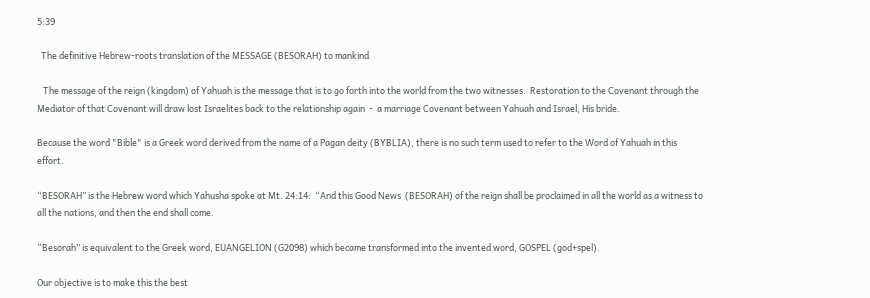5:39

  The definitive Hebrew-roots translation of the MESSAGE (BESORAH) to mankind

   The message of the reign (kingdom) of Yahuah is the message that is to go forth into the world from the two witnesses.  Restoration to the Covenant through the Mediator of that Covenant will draw lost Israelites back to the relationship again  -  a marriage Covenant between Yahuah and Israel, His bride.

Because the word "Bible" is a Greek word derived from the name of a Pagan deity (BYBLIA), there is no such term used to refer to the Word of Yahuah in this effort.

“BESORAH” is the Hebrew word which Yahusha spoke at Mt. 24:14:  “And this Good News  (BESORAH) of the reign shall be proclaimed in all the world as a witness to all the nations, and then the end shall come.

“Besorah” is equivalent to the Greek word, EUANGELION (G2098) which became transformed into the invented word, GOSPEL (god+spel).

Our objective is to make this the best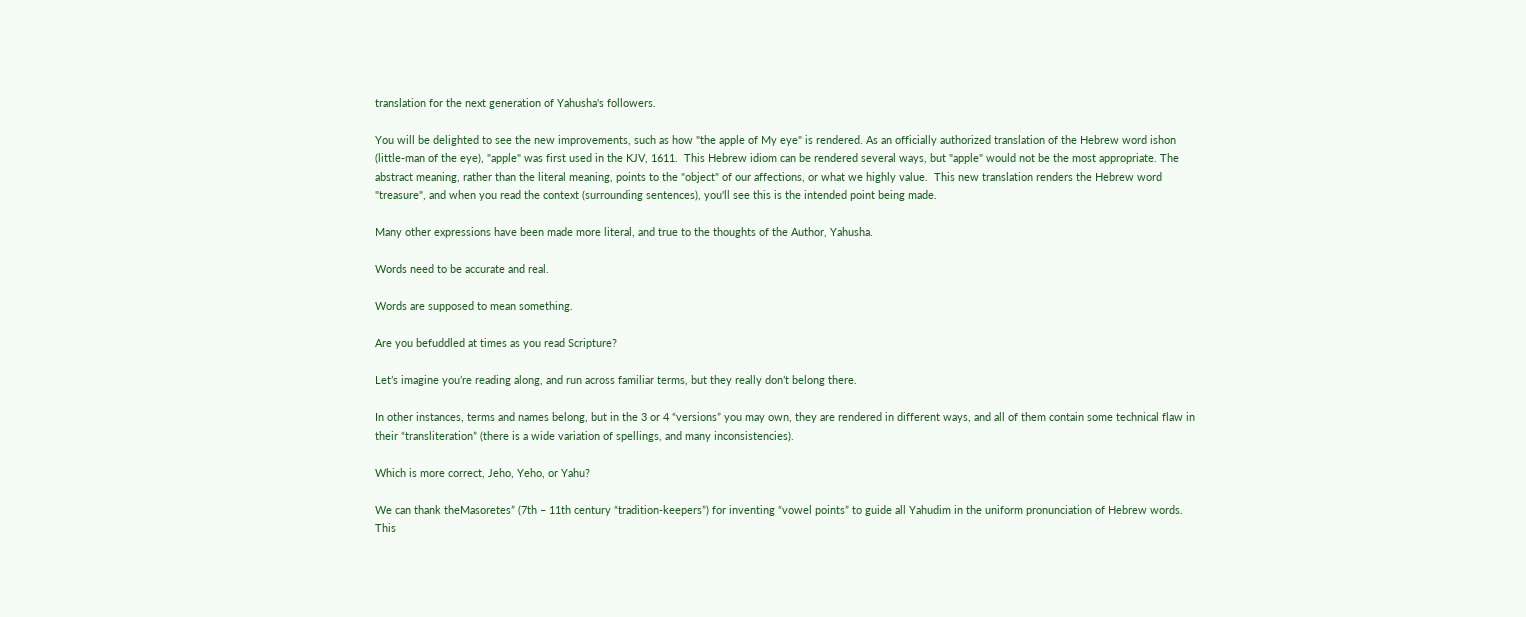translation for the next generation of Yahusha's followers.

You will be delighted to see the new improvements, such as how "the apple of My eye" is rendered. As an officially authorized translation of the Hebrew word ishon (little-man of the eye), "apple" was first used in the KJV, 1611.  This Hebrew idiom can be rendered several ways, but "apple" would not be the most appropriate. The abstract meaning, rather than the literal meaning, points to the "object" of our affections, or what we highly value.  This new translation renders the Hebrew word "treasure", and when you read the context (surrounding sentences), you'll see this is the intended point being made.

Many other expressions have been made more literal, and true to the thoughts of the Author, Yahusha.

Words need to be accurate and real.

Words are supposed to mean something.

Are you befuddled at times as you read Scripture?

Let’s imagine you’re reading along, and run across familiar terms, but they really don’t belong there.

In other instances, terms and names belong, but in the 3 or 4 “versions” you may own, they are rendered in different ways, and all of them contain some technical flaw in their “transliteration” (there is a wide variation of spellings, and many inconsistencies).

Which is more correct, Jeho, Yeho, or Yahu?

We can thank theMasoretes” (7th – 11th century “tradition-keepers”) for inventing “vowel points” to guide all Yahudim in the uniform pronunciation of Hebrew words. This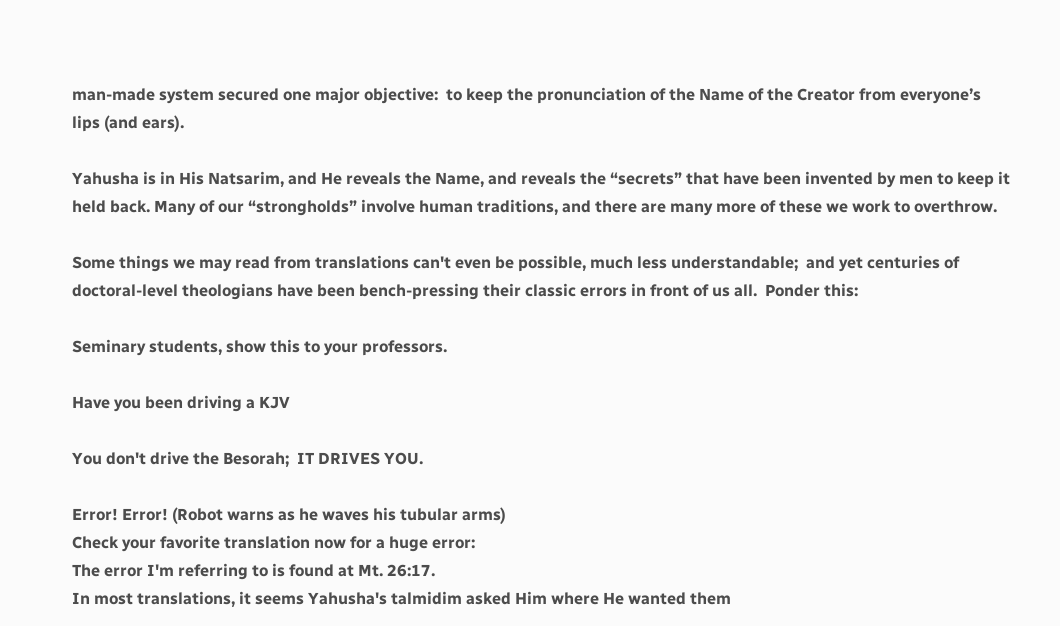man-made system secured one major objective:  to keep the pronunciation of the Name of the Creator from everyone’s lips (and ears).

Yahusha is in His Natsarim, and He reveals the Name, and reveals the “secrets” that have been invented by men to keep it held back. Many of our “strongholds” involve human traditions, and there are many more of these we work to overthrow.

Some things we may read from translations can't even be possible, much less understandable;  and yet centuries of doctoral-level theologians have been bench-pressing their classic errors in front of us all.  Ponder this:

Seminary students, show this to your professors.

Have you been driving a KJV

You don't drive the Besorah;  IT DRIVES YOU.

Error! Error! (Robot warns as he waves his tubular arms)
Check your favorite translation now for a huge error:
The error I'm referring to is found at Mt. 26:17.
In most translations, it seems Yahusha's talmidim asked Him where He wanted them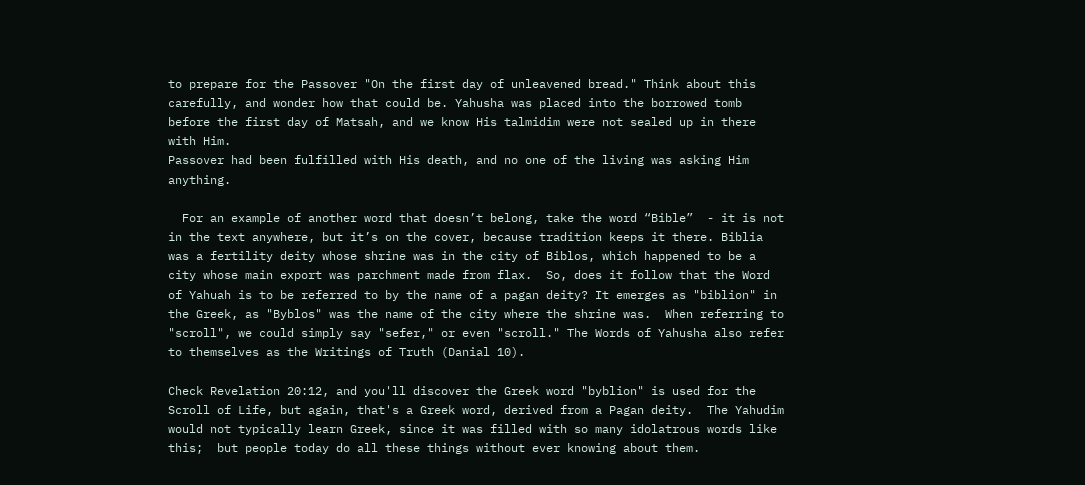to prepare for the Passover "On the first day of unleavened bread." Think about this carefully, and wonder how that could be. Yahusha was placed into the borrowed tomb before the first day of Matsah, and we know His talmidim were not sealed up in there with Him.
Passover had been fulfilled with His death, and no one of the living was asking Him anything.

  For an example of another word that doesn’t belong, take the word “Bible”  - it is not in the text anywhere, but it’s on the cover, because tradition keeps it there. Biblia was a fertility deity whose shrine was in the city of Biblos, which happened to be a city whose main export was parchment made from flax.  So, does it follow that the Word of Yahuah is to be referred to by the name of a pagan deity? It emerges as "biblion" in the Greek, as "Byblos" was the name of the city where the shrine was.  When referring to "scroll", we could simply say "sefer," or even "scroll." The Words of Yahusha also refer to themselves as the Writings of Truth (Danial 10).

Check Revelation 20:12, and you'll discover the Greek word "byblion" is used for the Scroll of Life, but again, that's a Greek word, derived from a Pagan deity.  The Yahudim would not typically learn Greek, since it was filled with so many idolatrous words like this;  but people today do all these things without ever knowing about them.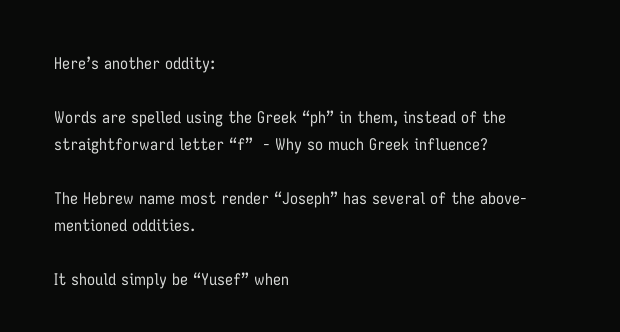Here’s another oddity:

Words are spelled using the Greek “ph” in them, instead of the straightforward letter “f”  - Why so much Greek influence?

The Hebrew name most render “Joseph” has several of the above-mentioned oddities.

It should simply be “Yusef” when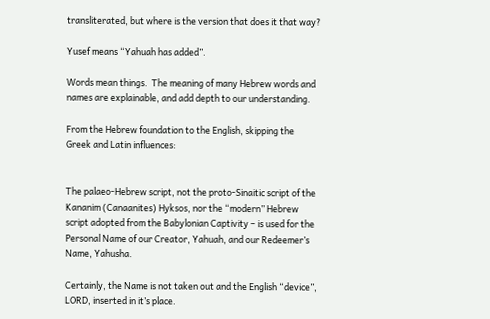transliterated, but where is the version that does it that way?

Yusef means “Yahuah has added”.

Words mean things.  The meaning of many Hebrew words and names are explainable, and add depth to our understanding.

From the Hebrew foundation to the English, skipping the Greek and Latin influences:


The palaeo-Hebrew script, not the proto-Sinaitic script of the Kananim (Canaanites) Hyksos, nor the “modern” Hebrew script adopted from the Babylonian Captivity – is used for the Personal Name of our Creator, Yahuah, and our Redeemer’s Name, Yahusha.

Certainly, the Name is not taken out and the English “device”, LORD, inserted in it’s place.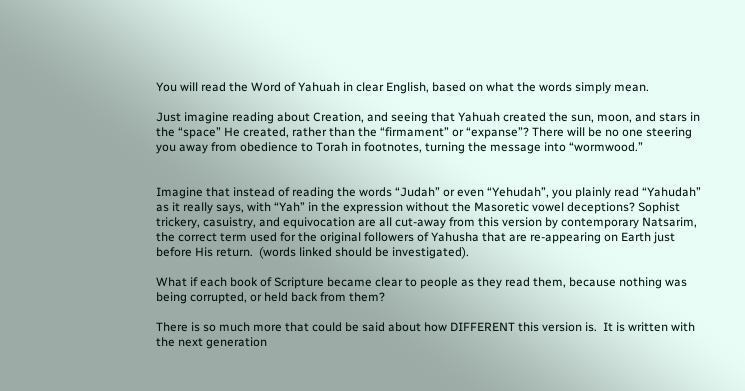You will read the Word of Yahuah in clear English, based on what the words simply mean.

Just imagine reading about Creation, and seeing that Yahuah created the sun, moon, and stars in the “space” He created, rather than the “firmament” or “expanse”? There will be no one steering you away from obedience to Torah in footnotes, turning the message into “wormwood.”


Imagine that instead of reading the words “Judah” or even “Yehudah”, you plainly read “Yahudah” as it really says, with “Yah” in the expression without the Masoretic vowel deceptions? Sophist trickery, casuistry, and equivocation are all cut-away from this version by contemporary Natsarim, the correct term used for the original followers of Yahusha that are re-appearing on Earth just before His return.  (words linked should be investigated).

What if each book of Scripture became clear to people as they read them, because nothing was being corrupted, or held back from them?

There is so much more that could be said about how DIFFERENT this version is.  It is written with the next generation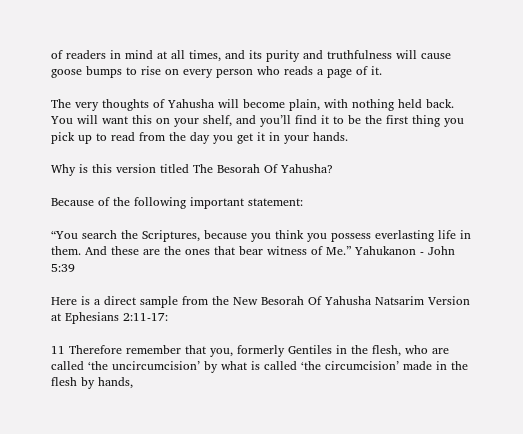of readers in mind at all times, and its purity and truthfulness will cause goose bumps to rise on every person who reads a page of it.

The very thoughts of Yahusha will become plain, with nothing held back.  You will want this on your shelf, and you’ll find it to be the first thing you pick up to read from the day you get it in your hands.

Why is this version titled The Besorah Of Yahusha?

Because of the following important statement:

“You search the Scriptures, because you think you possess everlasting life in them. And these are the ones that bear witness of Me.” Yahukanon - John 5:39

Here is a direct sample from the New Besorah Of Yahusha Natsarim Version at Ephesians 2:11-17:

11 Therefore remember that you, formerly Gentiles in the flesh, who are called ‘the uncircumcision’ by what is called ‘the circumcision’ made in the flesh by hands,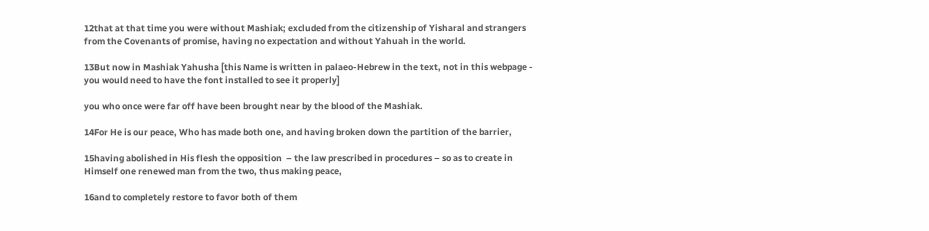12that at that time you were without Mashiak; excluded from the citizenship of Yisharal and strangers from the Covenants of promise, having no expectation and without Yahuah in the world.

13But now in Mashiak Yahusha [this Name is written in palaeo-Hebrew in the text, not in this webpage - you would need to have the font installed to see it properly]

you who once were far off have been brought near by the blood of the Mashiak.

14For He is our peace, Who has made both one, and having broken down the partition of the barrier,

15having abolished in His flesh the opposition  – the law prescribed in procedures – so as to create in Himself one renewed man from the two, thus making peace,

16and to completely restore to favor both of them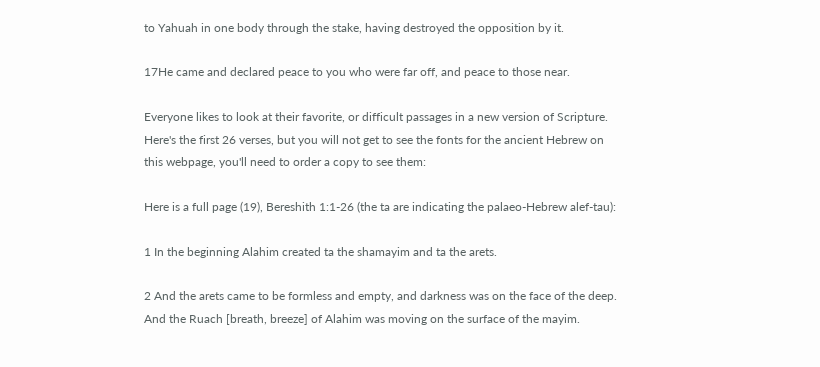to Yahuah in one body through the stake, having destroyed the opposition by it.

17He came and declared peace to you who were far off, and peace to those near.

Everyone likes to look at their favorite, or difficult passages in a new version of Scripture. Here's the first 26 verses, but you will not get to see the fonts for the ancient Hebrew on this webpage, you'll need to order a copy to see them:

Here is a full page (19), Bereshith 1:1-26 (the ta are indicating the palaeo-Hebrew alef-tau):

1 In the beginning Alahim created ta the shamayim and ta the arets.

2 And the arets came to be formless and empty, and darkness was on the face of the deep. And the Ruach [breath, breeze] of Alahim was moving on the surface of the mayim.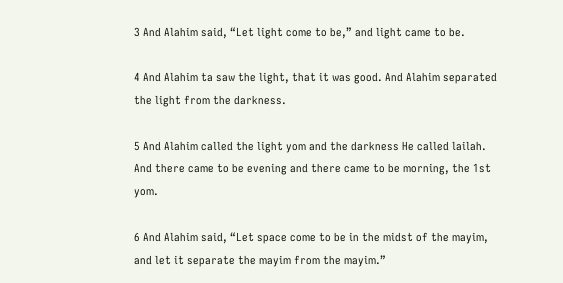3 And Alahim said, “Let light come to be,” and light came to be.

4 And Alahim ta saw the light, that it was good. And Alahim separated the light from the darkness.

5 And Alahim called the light yom and the darkness He called lailah.  And there came to be evening and there came to be morning, the 1st yom.

6 And Alahim said, “Let space come to be in the midst of the mayim, and let it separate the mayim from the mayim.”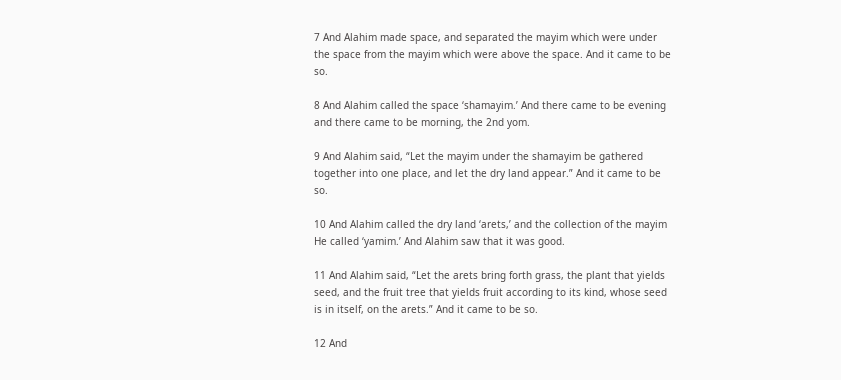7 And Alahim made space, and separated the mayim which were under the space from the mayim which were above the space. And it came to be so.

8 And Alahim called the space ‘shamayim.’ And there came to be evening and there came to be morning, the 2nd yom.

9 And Alahim said, “Let the mayim under the shamayim be gathered together into one place, and let the dry land appear.” And it came to be so.

10 And Alahim called the dry land ‘arets,’ and the collection of the mayim He called ‘yamim.’ And Alahim saw that it was good.

11 And Alahim said, “Let the arets bring forth grass, the plant that yields seed, and the fruit tree that yields fruit according to its kind, whose seed is in itself, on the arets.” And it came to be so.

12 And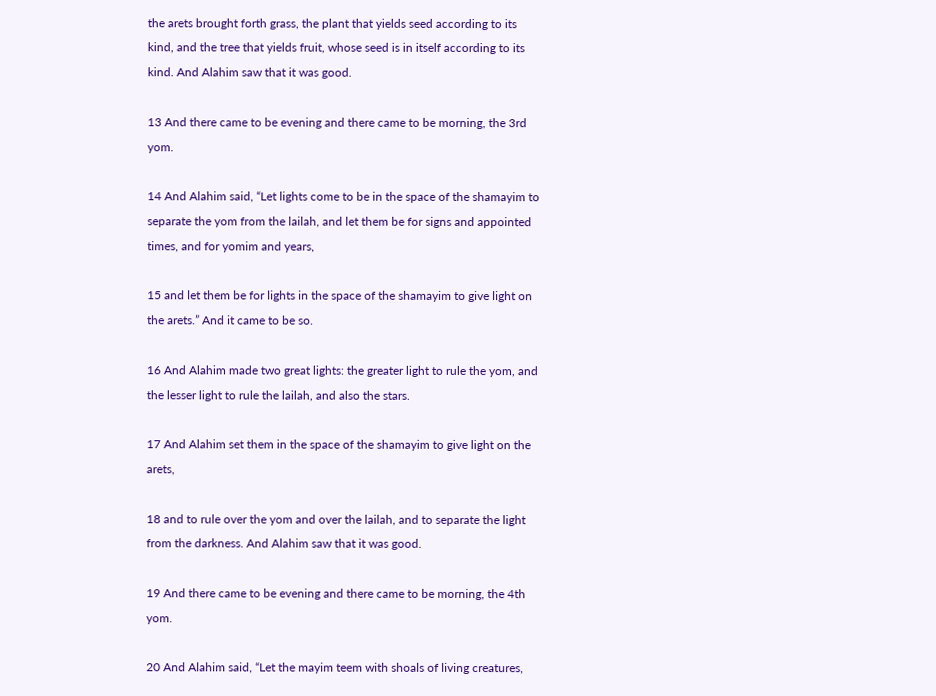the arets brought forth grass, the plant that yields seed according to its kind, and the tree that yields fruit, whose seed is in itself according to its kind. And Alahim saw that it was good.

13 And there came to be evening and there came to be morning, the 3rd yom.

14 And Alahim said, “Let lights come to be in the space of the shamayim to separate the yom from the lailah, and let them be for signs and appointed times, and for yomim and years,

15 and let them be for lights in the space of the shamayim to give light on the arets.” And it came to be so.

16 And Alahim made two great lights: the greater light to rule the yom, and the lesser light to rule the lailah, and also the stars.

17 And Alahim set them in the space of the shamayim to give light on the arets,

18 and to rule over the yom and over the lailah, and to separate the light from the darkness. And Alahim saw that it was good.

19 And there came to be evening and there came to be morning, the 4th yom.

20 And Alahim said, “Let the mayim teem with shoals of living creatures,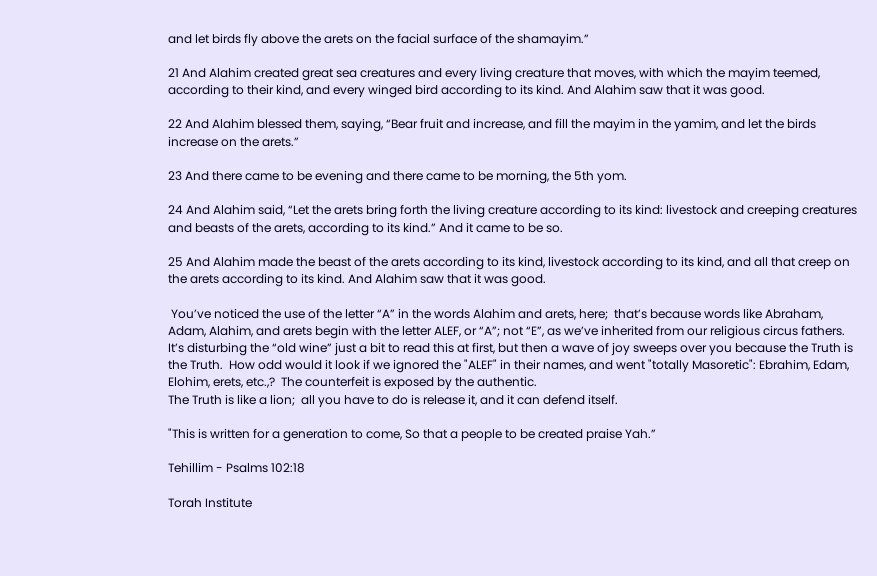and let birds fly above the arets on the facial surface of the shamayim.”

21 And Alahim created great sea creatures and every living creature that moves, with which the mayim teemed, according to their kind, and every winged bird according to its kind. And Alahim saw that it was good.

22 And Alahim blessed them, saying, “Bear fruit and increase, and fill the mayim in the yamim, and let the birds increase on the arets.”

23 And there came to be evening and there came to be morning, the 5th yom.

24 And Alahim said, “Let the arets bring forth the living creature according to its kind: livestock and creeping creatures and beasts of the arets, according to its kind.” And it came to be so.

25 And Alahim made the beast of the arets according to its kind, livestock according to its kind, and all that creep on the arets according to its kind. And Alahim saw that it was good.

 You’ve noticed the use of the letter “A” in the words Alahim and arets, here;  that’s because words like Abraham, Adam, Alahim, and arets begin with the letter ALEF, or “A”; not “E”, as we’ve inherited from our religious circus fathers.  It’s disturbing the “old wine” just a bit to read this at first, but then a wave of joy sweeps over you because the Truth is the Truth.  How odd would it look if we ignored the "ALEF" in their names, and went "totally Masoretic": Ebrahim, Edam, Elohim, erets, etc.,?  The counterfeit is exposed by the authentic.
The Truth is like a lion;  all you have to do is release it, and it can defend itself.

"This is written for a generation to come, So that a people to be created praise Yah.”

Tehillim - Psalms 102:18

Torah Institute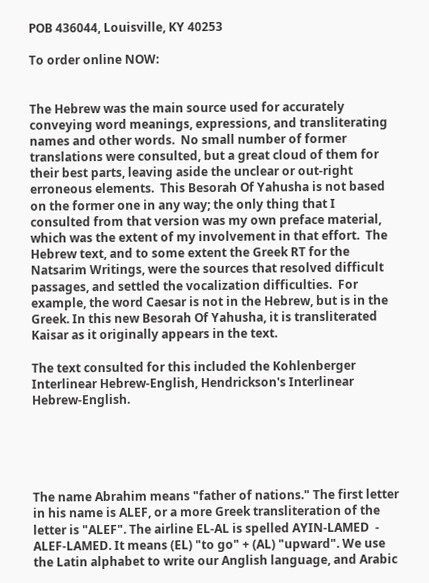POB 436044, Louisville, KY 40253

To order online NOW:


The Hebrew was the main source used for accurately conveying word meanings, expressions, and transliterating names and other words.  No small number of former translations were consulted, but a great cloud of them for their best parts, leaving aside the unclear or out-right erroneous elements.  This Besorah Of Yahusha is not based on the former one in any way; the only thing that I consulted from that version was my own preface material, which was the extent of my involvement in that effort.  The Hebrew text, and to some extent the Greek RT for the Natsarim Writings, were the sources that resolved difficult passages, and settled the vocalization difficulties.  For example, the word Caesar is not in the Hebrew, but is in the Greek. In this new Besorah Of Yahusha, it is transliterated Kaisar as it originally appears in the text.

The text consulted for this included the Kohlenberger Interlinear Hebrew-English, Hendrickson's Interlinear Hebrew-English.





The name Abrahim means "father of nations." The first letter in his name is ALEF, or a more Greek transliteration of the letter is "ALEF". The airline EL-AL is spelled AYIN-LAMED  -  ALEF-LAMED. It means (EL) "to go" + (AL) "upward". We use the Latin alphabet to write our Anglish language, and Arabic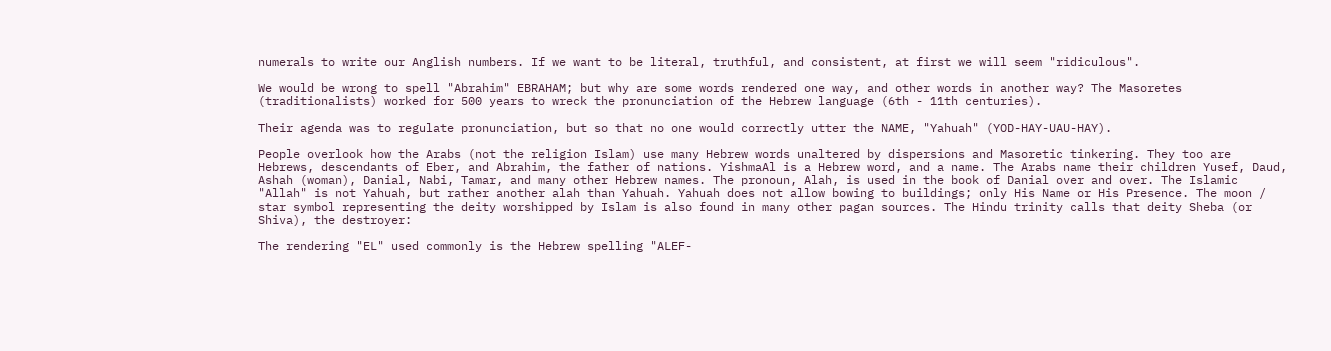numerals to write our Anglish numbers. If we want to be literal, truthful, and consistent, at first we will seem "ridiculous".

We would be wrong to spell "Abrahim" EBRAHAM; but why are some words rendered one way, and other words in another way? The Masoretes (traditionalists) worked for 500 years to wreck the pronunciation of the Hebrew language (6th - 11th centuries).

Their agenda was to regulate pronunciation, but so that no one would correctly utter the NAME, "Yahuah" (YOD-HAY-UAU-HAY).

People overlook how the Arabs (not the religion Islam) use many Hebrew words unaltered by dispersions and Masoretic tinkering. They too are Hebrews, descendants of Eber, and Abrahim, the father of nations. YishmaAl is a Hebrew word, and a name. The Arabs name their children Yusef, Daud, Ashah (woman), Danial, Nabi, Tamar, and many other Hebrew names. The pronoun, Alah, is used in the book of Danial over and over. The Islamic "Allah" is not Yahuah, but rather another alah than Yahuah. Yahuah does not allow bowing to buildings; only His Name or His Presence. The moon / star symbol representing the deity worshipped by Islam is also found in many other pagan sources. The Hindu trinity calls that deity Sheba (or Shiva), the destroyer:

The rendering "EL" used commonly is the Hebrew spelling "ALEF-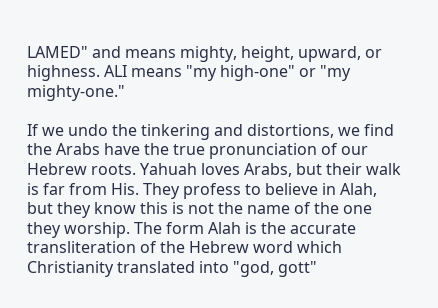LAMED" and means mighty, height, upward, or highness. ALI means "my high-one" or "my mighty-one."

If we undo the tinkering and distortions, we find the Arabs have the true pronunciation of our Hebrew roots. Yahuah loves Arabs, but their walk is far from His. They profess to believe in Alah, but they know this is not the name of the one they worship. The form Alah is the accurate transliteration of the Hebrew word which Christianity translated into "god, gott"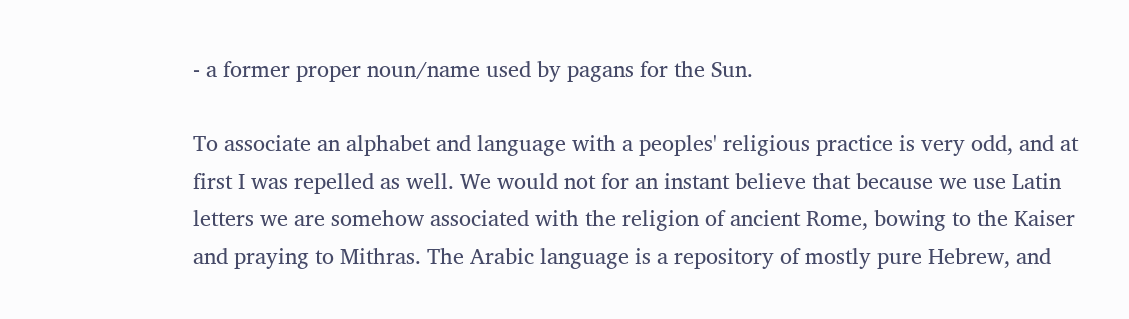- a former proper noun/name used by pagans for the Sun.

To associate an alphabet and language with a peoples' religious practice is very odd, and at first I was repelled as well. We would not for an instant believe that because we use Latin letters we are somehow associated with the religion of ancient Rome, bowing to the Kaiser and praying to Mithras. The Arabic language is a repository of mostly pure Hebrew, and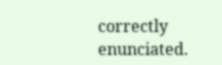correctly enunciated.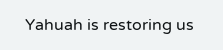Yahuah is restoring us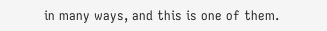in many ways, and this is one of them.